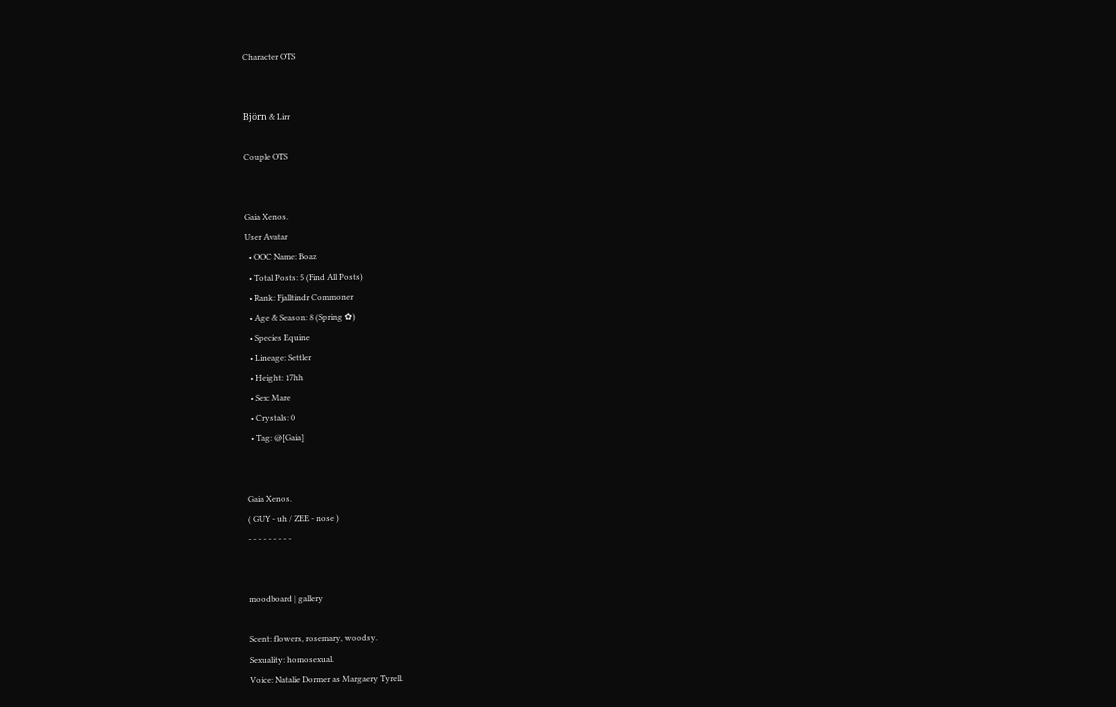Character OTS


Björn & Lirr

Couple OTS


Gaia Xenos.
User Avatar
  • OOC Name: Boaz
  • Total Posts: 5 (Find All Posts)
  • Rank: Fjalltindr Commoner
  • Age & Season: 8 (Spring ✿)
  • Species Equine
  • Lineage: Settler
  • Height: 17hh
  • Sex: Mare
  • Crystals: 0
  • Tag: @[Gaia]


Gaia Xenos.
( GUY - uh / ZEE - nose )
- - - - - - - - -


moodboard | gallery

Scent: flowers, rosemary, woodsy.
Sexuality: homosexual.
Voice: Natalie Dormer as Margaery Tyrell.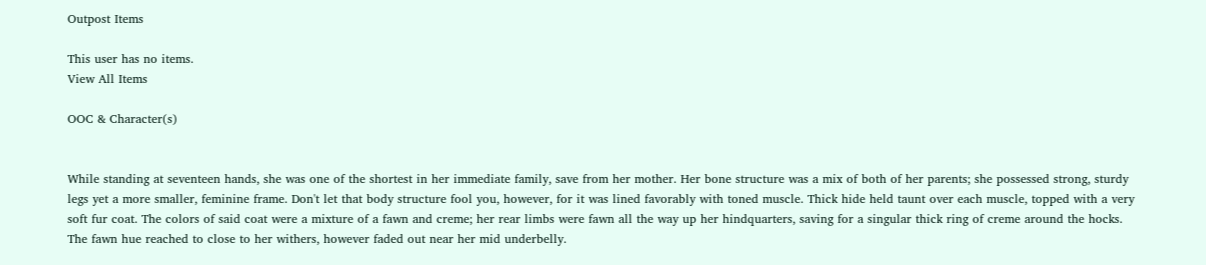Outpost Items

This user has no items.
View All Items

OOC & Character(s)


While standing at seventeen hands, she was one of the shortest in her immediate family, save from her mother. Her bone structure was a mix of both of her parents; she possessed strong, sturdy legs yet a more smaller, feminine frame. Don't let that body structure fool you, however, for it was lined favorably with toned muscle. Thick hide held taunt over each muscle, topped with a very soft fur coat. The colors of said coat were a mixture of a fawn and creme; her rear limbs were fawn all the way up her hindquarters, saving for a singular thick ring of creme around the hocks. The fawn hue reached to close to her withers, however faded out near her mid underbelly.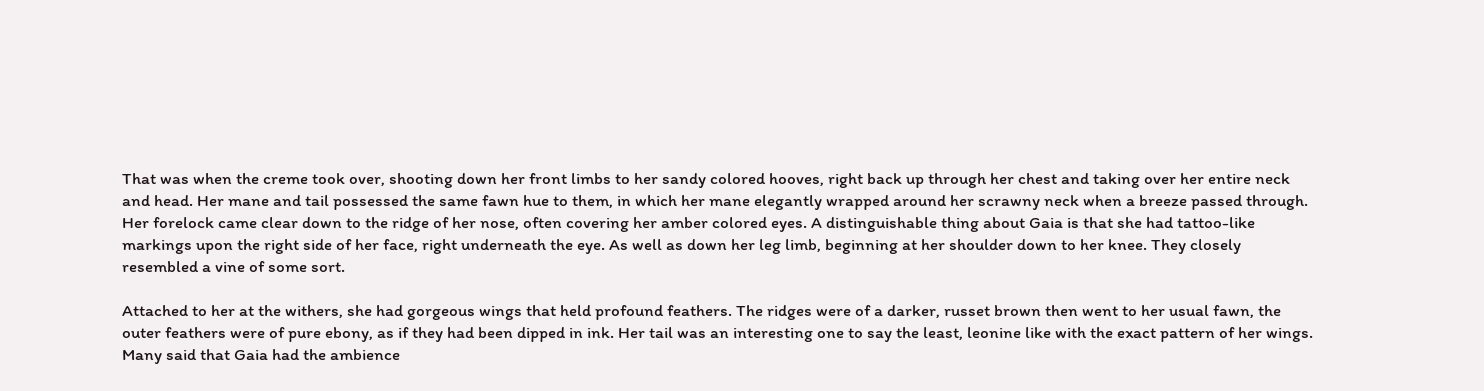That was when the creme took over, shooting down her front limbs to her sandy colored hooves, right back up through her chest and taking over her entire neck and head. Her mane and tail possessed the same fawn hue to them, in which her mane elegantly wrapped around her scrawny neck when a breeze passed through. Her forelock came clear down to the ridge of her nose, often covering her amber colored eyes. A distinguishable thing about Gaia is that she had tattoo-like markings upon the right side of her face, right underneath the eye. As well as down her leg limb, beginning at her shoulder down to her knee. They closely resembled a vine of some sort.

Attached to her at the withers, she had gorgeous wings that held profound feathers. The ridges were of a darker, russet brown then went to her usual fawn, the outer feathers were of pure ebony, as if they had been dipped in ink. Her tail was an interesting one to say the least, leonine like with the exact pattern of her wings. Many said that Gaia had the ambience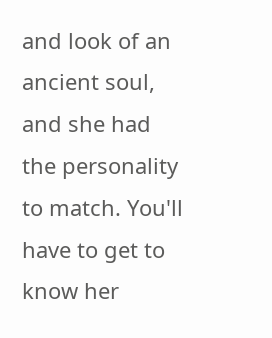and look of an ancient soul, and she had the personality to match. You'll have to get to know her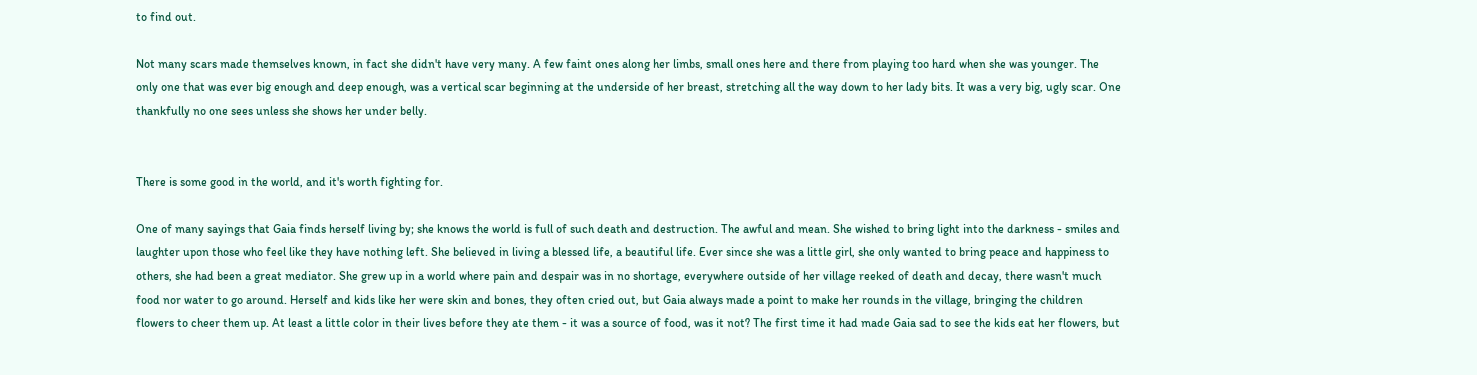to find out.

Not many scars made themselves known, in fact she didn't have very many. A few faint ones along her limbs, small ones here and there from playing too hard when she was younger. The only one that was ever big enough and deep enough, was a vertical scar beginning at the underside of her breast, stretching all the way down to her lady bits. It was a very big, ugly scar. One thankfully no one sees unless she shows her under belly.


There is some good in the world, and it's worth fighting for.

One of many sayings that Gaia finds herself living by; she knows the world is full of such death and destruction. The awful and mean. She wished to bring light into the darkness - smiles and laughter upon those who feel like they have nothing left. She believed in living a blessed life, a beautiful life. Ever since she was a little girl, she only wanted to bring peace and happiness to others, she had been a great mediator. She grew up in a world where pain and despair was in no shortage, everywhere outside of her village reeked of death and decay, there wasn't much food nor water to go around. Herself and kids like her were skin and bones, they often cried out, but Gaia always made a point to make her rounds in the village, bringing the children flowers to cheer them up. At least a little color in their lives before they ate them - it was a source of food, was it not? The first time it had made Gaia sad to see the kids eat her flowers, but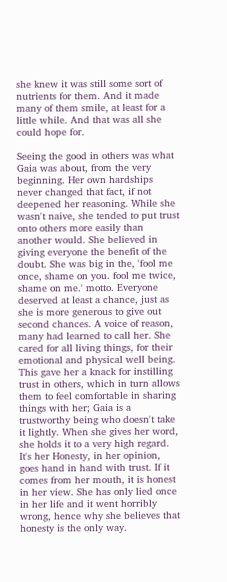she knew it was still some sort of nutrients for them. And it made many of them smile, at least for a little while. And that was all she could hope for.

Seeing the good in others was what Gaia was about, from the very beginning. Her own hardships never changed that fact, if not deepened her reasoning. While she wasn't naive, she tended to put trust onto others more easily than another would. She believed in giving everyone the benefit of the doubt. She was big in the, 'fool me once, shame on you. fool me twice, shame on me.' motto. Everyone deserved at least a chance, just as she is more generous to give out second chances. A voice of reason, many had learned to call her. She cared for all living things, for their emotional and physical well being. This gave her a knack for instilling trust in others, which in turn allows them to feel comfortable in sharing things with her; Gaia is a trustworthy being who doesn't take it lightly. When she gives her word, she holds it to a very high regard. It's her Honesty, in her opinion, goes hand in hand with trust. If it comes from her mouth, it is honest in her view. She has only lied once in her life and it went horribly wrong, hence why she believes that honesty is the only way.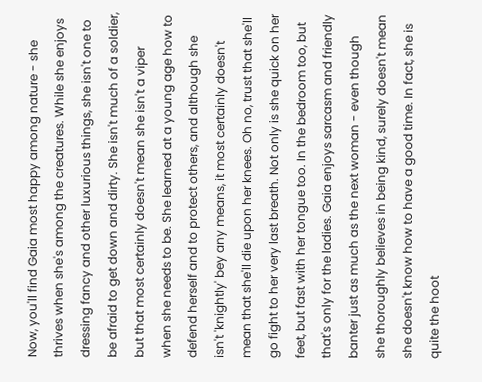Now, you'll find Gaia most happy among nature - she thrives when she's among the creatures. While she enjoys dressing fancy and other luxurious things, she isn't one to be afraid to get down and dirty. She isn't much of a soldier, but that most certainly doesn't mean she isn't a viper when she needs to be. She learned at a young age how to defend herself and to protect others, and although she isn't 'knightly' bey any means, it most certainly doesn't mean that she'll die upon her knees. Oh no, trust that she'll go fight to her very last breath. Not only is she quick on her feet, but fast with her tongue too. In the bedroom too, but that's only for the ladies. Gaia enjoys sarcasm and friendly banter just as much as the next woman - even though she thoroughly believes in being kind, surely doesn't mean she doesn't know how to have a good time. In fact, she is quite the hoot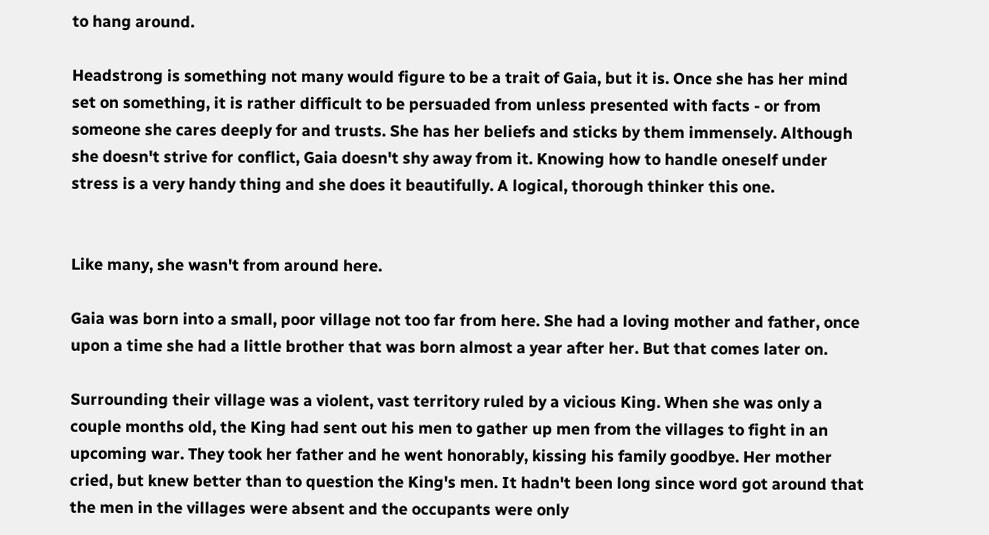to hang around.

Headstrong is something not many would figure to be a trait of Gaia, but it is. Once she has her mind set on something, it is rather difficult to be persuaded from unless presented with facts - or from someone she cares deeply for and trusts. She has her beliefs and sticks by them immensely. Although she doesn't strive for conflict, Gaia doesn't shy away from it. Knowing how to handle oneself under stress is a very handy thing and she does it beautifully. A logical, thorough thinker this one.


Like many, she wasn't from around here.

Gaia was born into a small, poor village not too far from here. She had a loving mother and father, once upon a time she had a little brother that was born almost a year after her. But that comes later on.

Surrounding their village was a violent, vast territory ruled by a vicious King. When she was only a couple months old, the King had sent out his men to gather up men from the villages to fight in an upcoming war. They took her father and he went honorably, kissing his family goodbye. Her mother cried, but knew better than to question the King's men. It hadn't been long since word got around that the men in the villages were absent and the occupants were only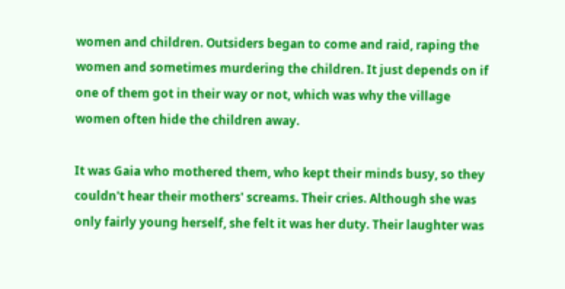women and children. Outsiders began to come and raid, raping the women and sometimes murdering the children. It just depends on if one of them got in their way or not, which was why the village women often hide the children away.

It was Gaia who mothered them, who kept their minds busy, so they couldn't hear their mothers' screams. Their cries. Although she was only fairly young herself, she felt it was her duty. Their laughter was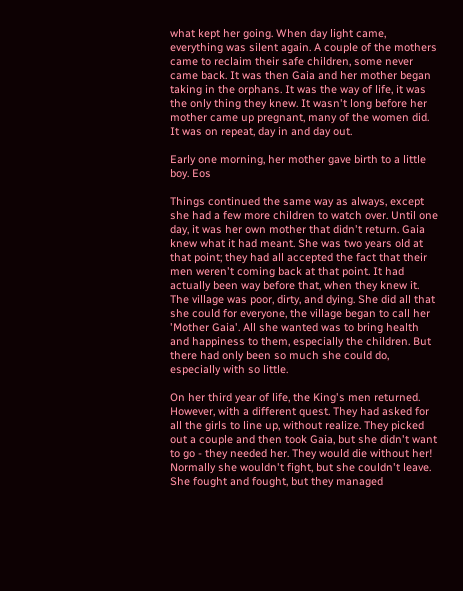what kept her going. When day light came, everything was silent again. A couple of the mothers came to reclaim their safe children, some never came back. It was then Gaia and her mother began taking in the orphans. It was the way of life, it was the only thing they knew. It wasn't long before her mother came up pregnant, many of the women did. It was on repeat, day in and day out.

Early one morning, her mother gave birth to a little boy. Eos

Things continued the same way as always, except she had a few more children to watch over. Until one day, it was her own mother that didn't return. Gaia knew what it had meant. She was two years old at that point; they had all accepted the fact that their men weren't coming back at that point. It had actually been way before that, when they knew it. The village was poor, dirty, and dying. She did all that she could for everyone, the village began to call her 'Mother Gaia'. All she wanted was to bring health and happiness to them, especially the children. But there had only been so much she could do, especially with so little.

On her third year of life, the King's men returned. However, with a different quest. They had asked for all the girls to line up, without realize. They picked out a couple and then took Gaia, but she didn't want to go - they needed her. They would die without her! Normally she wouldn't fight, but she couldn't leave. She fought and fought, but they managed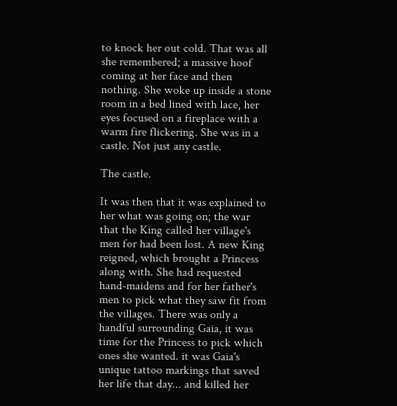to knock her out cold. That was all she remembered; a massive hoof coming at her face and then nothing. She woke up inside a stone room in a bed lined with lace, her eyes focused on a fireplace with a warm fire flickering. She was in a castle. Not just any castle.

The castle.

It was then that it was explained to her what was going on; the war that the King called her village's men for had been lost. A new King reigned, which brought a Princess along with. She had requested hand-maidens and for her father's men to pick what they saw fit from the villages. There was only a handful surrounding Gaia, it was time for the Princess to pick which ones she wanted. it was Gaia's unique tattoo markings that saved her life that day... and killed her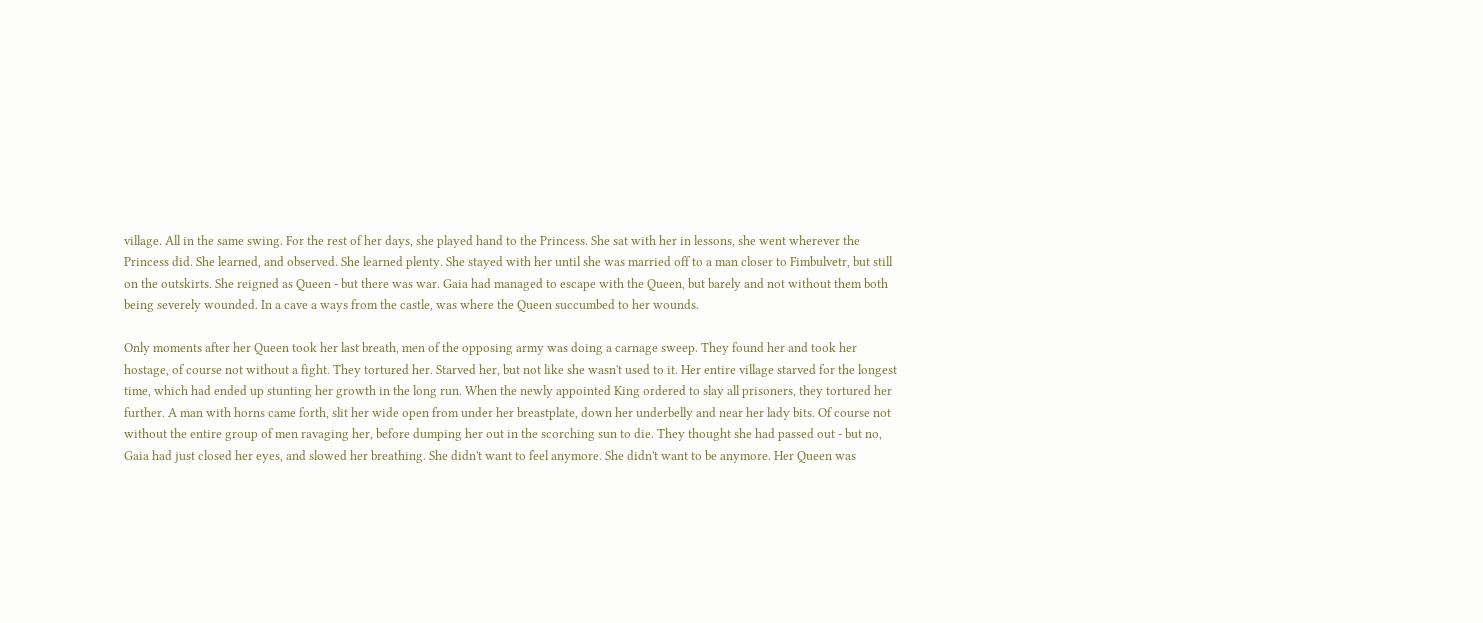village. All in the same swing. For the rest of her days, she played hand to the Princess. She sat with her in lessons, she went wherever the Princess did. She learned, and observed. She learned plenty. She stayed with her until she was married off to a man closer to Fimbulvetr, but still on the outskirts. She reigned as Queen - but there was war. Gaia had managed to escape with the Queen, but barely and not without them both being severely wounded. In a cave a ways from the castle, was where the Queen succumbed to her wounds.

Only moments after her Queen took her last breath, men of the opposing army was doing a carnage sweep. They found her and took her hostage, of course not without a fight. They tortured her. Starved her, but not like she wasn't used to it. Her entire village starved for the longest time, which had ended up stunting her growth in the long run. When the newly appointed King ordered to slay all prisoners, they tortured her further. A man with horns came forth, slit her wide open from under her breastplate, down her underbelly and near her lady bits. Of course not without the entire group of men ravaging her, before dumping her out in the scorching sun to die. They thought she had passed out - but no, Gaia had just closed her eyes, and slowed her breathing. She didn't want to feel anymore. She didn't want to be anymore. Her Queen was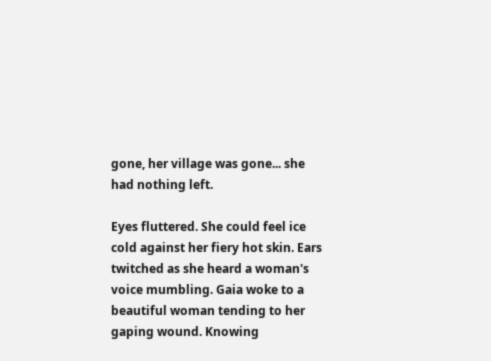gone, her village was gone... she had nothing left.

Eyes fluttered. She could feel ice cold against her fiery hot skin. Ears twitched as she heard a woman's voice mumbling. Gaia woke to a beautiful woman tending to her gaping wound. Knowing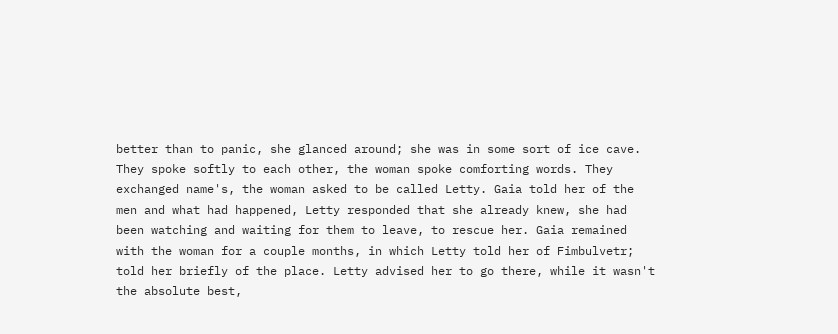better than to panic, she glanced around; she was in some sort of ice cave. They spoke softly to each other, the woman spoke comforting words. They exchanged name's, the woman asked to be called Letty. Gaia told her of the men and what had happened, Letty responded that she already knew, she had been watching and waiting for them to leave, to rescue her. Gaia remained with the woman for a couple months, in which Letty told her of Fimbulvetr; told her briefly of the place. Letty advised her to go there, while it wasn't the absolute best,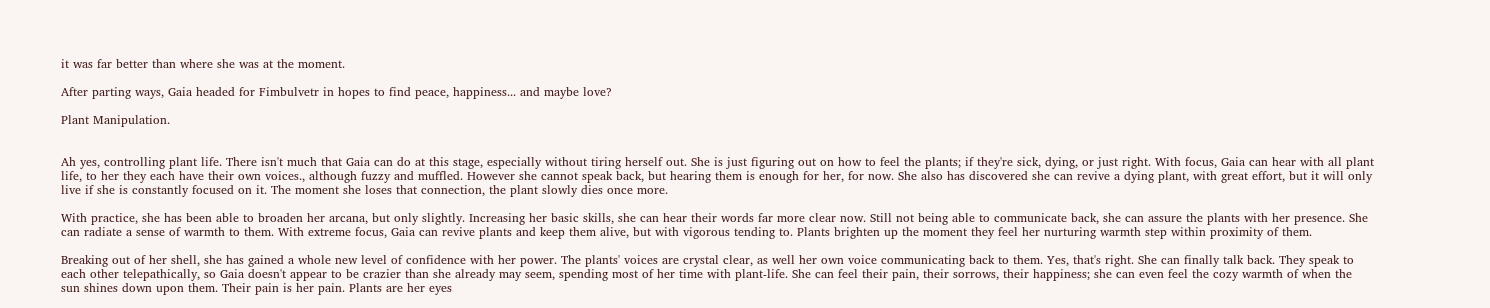it was far better than where she was at the moment.

After parting ways, Gaia headed for Fimbulvetr in hopes to find peace, happiness... and maybe love?

Plant Manipulation.


Ah yes, controlling plant life. There isn't much that Gaia can do at this stage, especially without tiring herself out. She is just figuring out on how to feel the plants; if they're sick, dying, or just right. With focus, Gaia can hear with all plant life, to her they each have their own voices., although fuzzy and muffled. However she cannot speak back, but hearing them is enough for her, for now. She also has discovered she can revive a dying plant, with great effort, but it will only live if she is constantly focused on it. The moment she loses that connection, the plant slowly dies once more.

With practice, she has been able to broaden her arcana, but only slightly. Increasing her basic skills, she can hear their words far more clear now. Still not being able to communicate back, she can assure the plants with her presence. She can radiate a sense of warmth to them. With extreme focus, Gaia can revive plants and keep them alive, but with vigorous tending to. Plants brighten up the moment they feel her nurturing warmth step within proximity of them.

Breaking out of her shell, she has gained a whole new level of confidence with her power. The plants' voices are crystal clear, as well her own voice communicating back to them. Yes, that's right. She can finally talk back. They speak to each other telepathically, so Gaia doesn't appear to be crazier than she already may seem, spending most of her time with plant-life. She can feel their pain, their sorrows, their happiness; she can even feel the cozy warmth of when the sun shines down upon them. Their pain is her pain. Plants are her eyes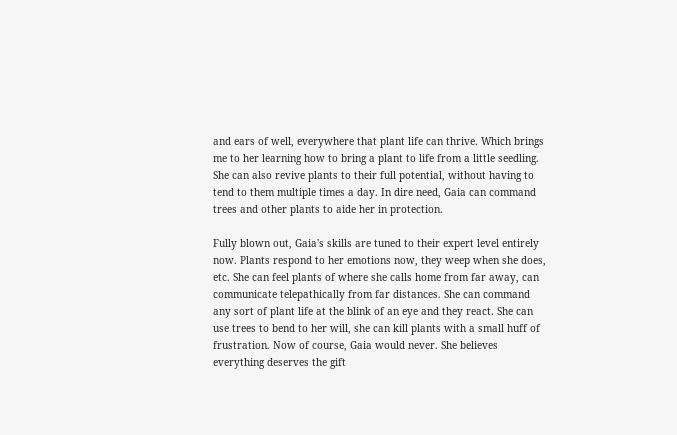and ears of well, everywhere that plant life can thrive. Which brings me to her learning how to bring a plant to life from a little seedling. She can also revive plants to their full potential, without having to tend to them multiple times a day. In dire need, Gaia can command trees and other plants to aide her in protection.

Fully blown out, Gaia's skills are tuned to their expert level entirely now. Plants respond to her emotions now, they weep when she does, etc. She can feel plants of where she calls home from far away, can communicate telepathically from far distances. She can command any sort of plant life at the blink of an eye and they react. She can use trees to bend to her will, she can kill plants with a small huff of frustration. Now of course, Gaia would never. She believes everything deserves the gift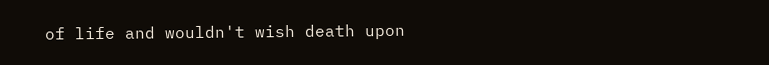of life and wouldn't wish death upon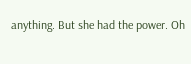anything. But she had the power. Oh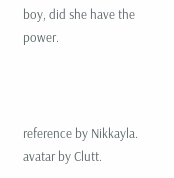boy, did she have the power.



reference by Nikkayla.
avatar by Clutt.